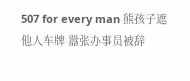507 for every man 熊孩子遮他人车牌 嚣张办事员被辞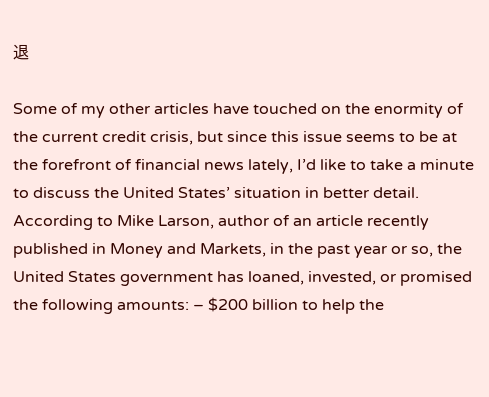退

Some of my other articles have touched on the enormity of the current credit crisis, but since this issue seems to be at the forefront of financial news lately, I’d like to take a minute to discuss the United States’ situation in better detail. According to Mike Larson, author of an article recently published in Money and Markets, in the past year or so, the United States government has loaned, invested, or promised the following amounts: – $200 billion to help the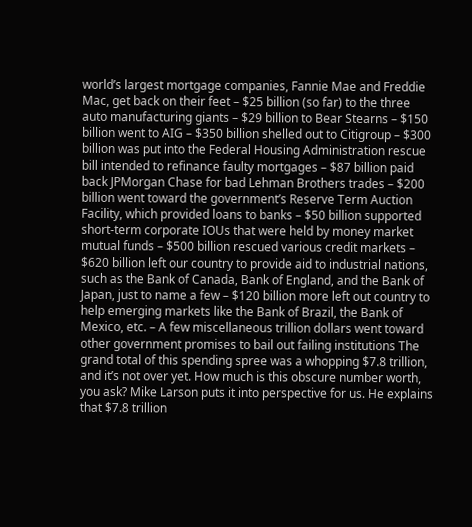world’s largest mortgage companies, Fannie Mae and Freddie Mac, get back on their feet – $25 billion (so far) to the three auto manufacturing giants – $29 billion to Bear Stearns – $150 billion went to AIG – $350 billion shelled out to Citigroup – $300 billion was put into the Federal Housing Administration rescue bill intended to refinance faulty mortgages – $87 billion paid back JPMorgan Chase for bad Lehman Brothers trades – $200 billion went toward the government’s Reserve Term Auction Facility, which provided loans to banks – $50 billion supported short-term corporate IOUs that were held by money market mutual funds – $500 billion rescued various credit markets – $620 billion left our country to provide aid to industrial nations, such as the Bank of Canada, Bank of England, and the Bank of Japan, just to name a few – $120 billion more left out country to help emerging markets like the Bank of Brazil, the Bank of Mexico, etc. – A few miscellaneous trillion dollars went toward other government promises to bail out failing institutions The grand total of this spending spree was a whopping $7.8 trillion, and it’s not over yet. How much is this obscure number worth, you ask? Mike Larson puts it into perspective for us. He explains that $7.8 trillion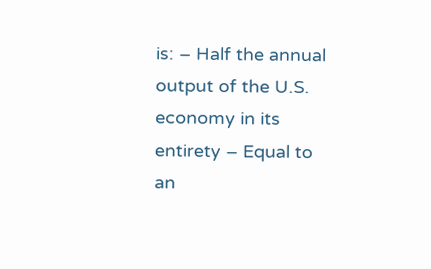is: – Half the annual output of the U.S. economy in its entirety – Equal to an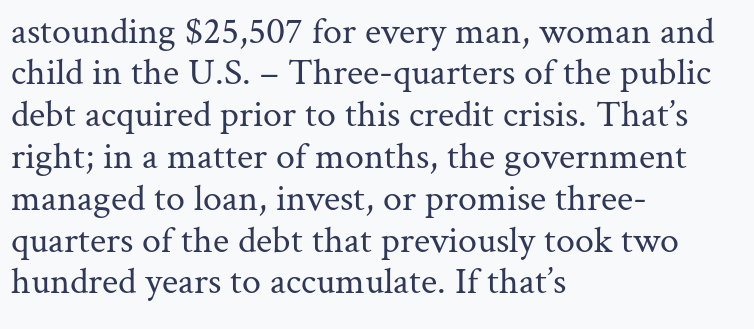astounding $25,507 for every man, woman and child in the U.S. – Three-quarters of the public debt acquired prior to this credit crisis. That’s right; in a matter of months, the government managed to loan, invest, or promise three-quarters of the debt that previously took two hundred years to accumulate. If that’s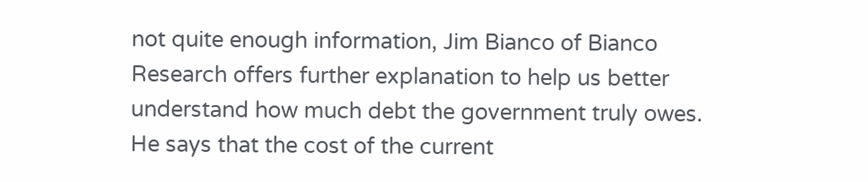not quite enough information, Jim Bianco of Bianco Research offers further explanation to help us better understand how much debt the government truly owes. He says that the cost of the current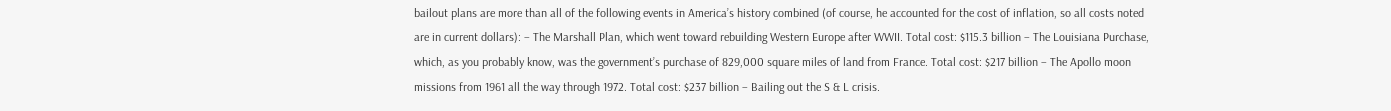bailout plans are more than all of the following events in America’s history combined (of course, he accounted for the cost of inflation, so all costs noted are in current dollars): – The Marshall Plan, which went toward rebuilding Western Europe after WWII. Total cost: $115.3 billion – The Louisiana Purchase, which, as you probably know, was the government’s purchase of 829,000 square miles of land from France. Total cost: $217 billion – The Apollo moon missions from 1961 all the way through 1972. Total cost: $237 billion – Bailing out the S & L crisis.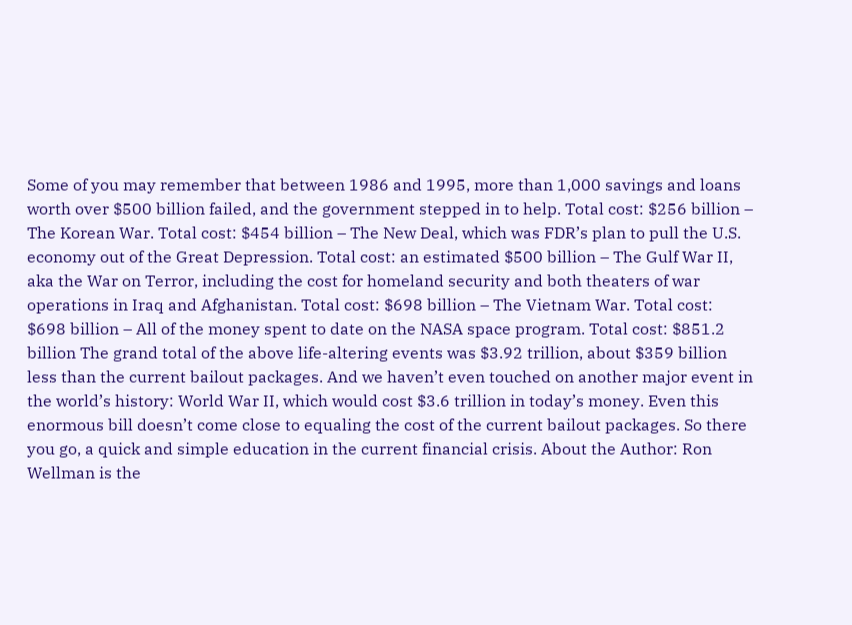Some of you may remember that between 1986 and 1995, more than 1,000 savings and loans worth over $500 billion failed, and the government stepped in to help. Total cost: $256 billion – The Korean War. Total cost: $454 billion – The New Deal, which was FDR’s plan to pull the U.S. economy out of the Great Depression. Total cost: an estimated $500 billion – The Gulf War II, aka the War on Terror, including the cost for homeland security and both theaters of war operations in Iraq and Afghanistan. Total cost: $698 billion – The Vietnam War. Total cost: $698 billion – All of the money spent to date on the NASA space program. Total cost: $851.2 billion The grand total of the above life-altering events was $3.92 trillion, about $359 billion less than the current bailout packages. And we haven’t even touched on another major event in the world’s history: World War II, which would cost $3.6 trillion in today’s money. Even this enormous bill doesn’t come close to equaling the cost of the current bailout packages. So there you go, a quick and simple education in the current financial crisis. About the Author: Ron Wellman is the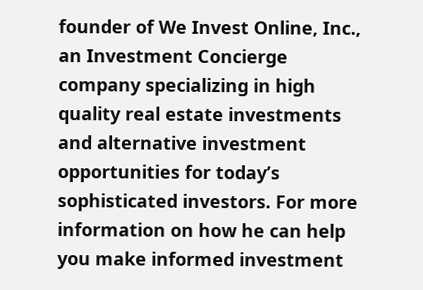founder of We Invest Online, Inc., an Investment Concierge company specializing in high quality real estate investments and alternative investment opportunities for today’s sophisticated investors. For more information on how he can help you make informed investment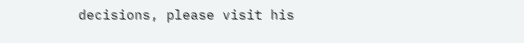decisions, please visit his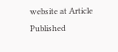website at Article Published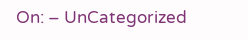On: – UnCategorized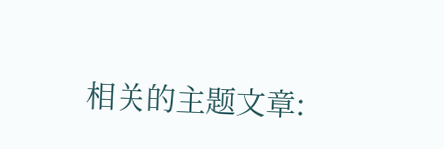相关的主题文章: